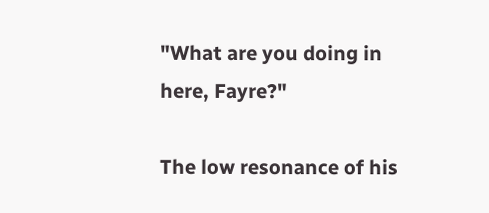"What are you doing in here, Fayre?"

The low resonance of his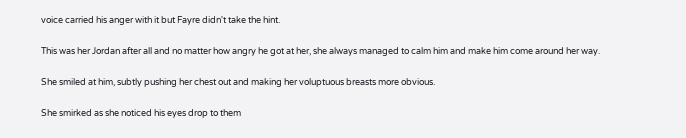voice carried his anger with it but Fayre didn't take the hint.

This was her Jordan after all and no matter how angry he got at her, she always managed to calm him and make him come around her way.

She smiled at him, subtly pushing her chest out and making her voluptuous breasts more obvious.

She smirked as she noticed his eyes drop to them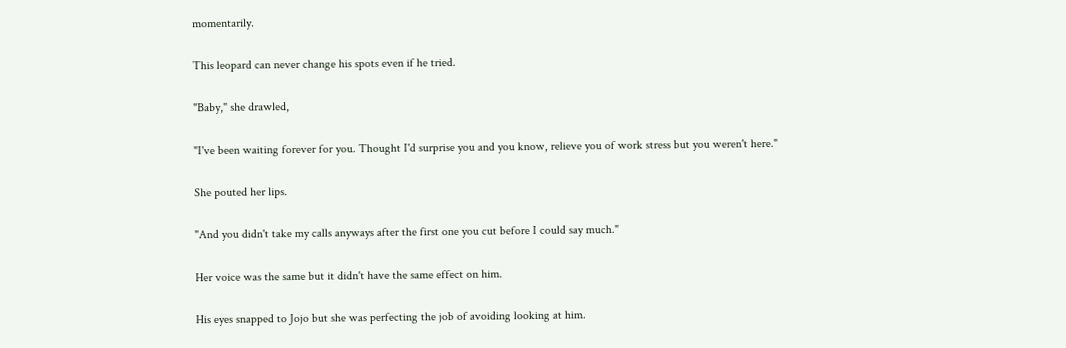momentarily.

This leopard can never change his spots even if he tried.

"Baby," she drawled,

"I've been waiting forever for you. Thought I'd surprise you and you know, relieve you of work stress but you weren't here."

She pouted her lips.

"And you didn't take my calls anyways after the first one you cut before I could say much."

Her voice was the same but it didn't have the same effect on him.

His eyes snapped to Jojo but she was perfecting the job of avoiding looking at him.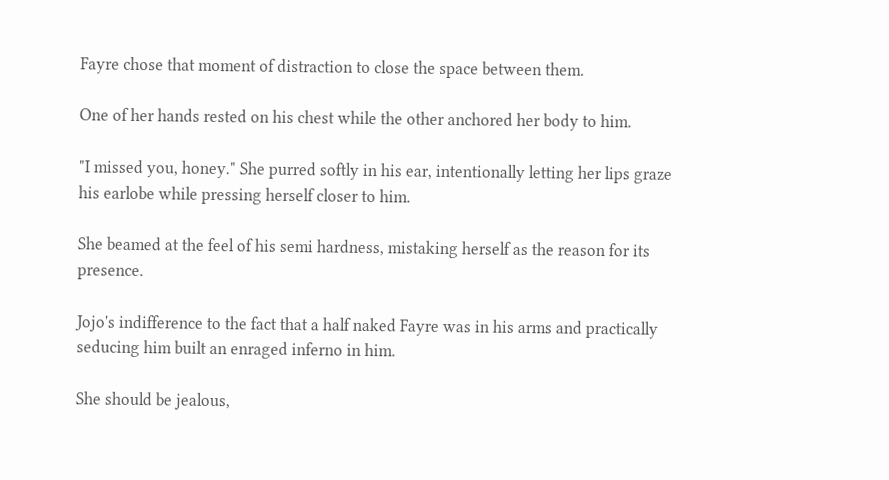Fayre chose that moment of distraction to close the space between them.

One of her hands rested on his chest while the other anchored her body to him.

"I missed you, honey." She purred softly in his ear, intentionally letting her lips graze his earlobe while pressing herself closer to him.

She beamed at the feel of his semi hardness, mistaking herself as the reason for its presence.

Jojo's indifference to the fact that a half naked Fayre was in his arms and practically seducing him built an enraged inferno in him.

She should be jealous,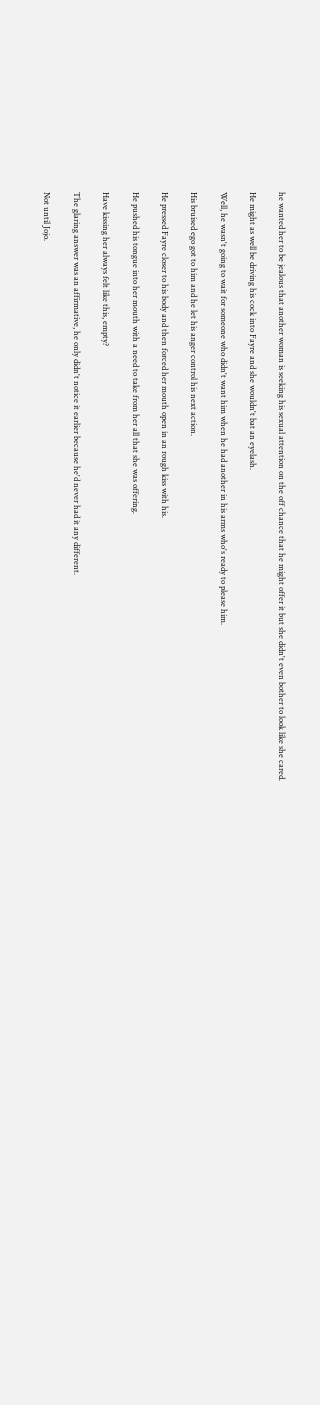he wanted her to be jealous that another woman is seeking his sexual attention on the off chance that he might offer it but she didn't even bother to look like she cared.

He might as well be driving his cock into Fayre and she wouldn't bat an eyelash.

Well, he wasn't going to wait for someone who didn't want him when he had another in his arms who's ready to please him.

His bruised ego got to him and he let his anger control his next action.

He pressed Fayre closer to his body and then forced her mouth open in an rough kiss with his.

He pushed his tongue into her mouth with a need to take from her all that she was offering.

Have kissing her always felt like this, empty?

The glaring answer was an affirmative, he only didn't notice it earlier because he'd never had it any different.

Not until Jojo.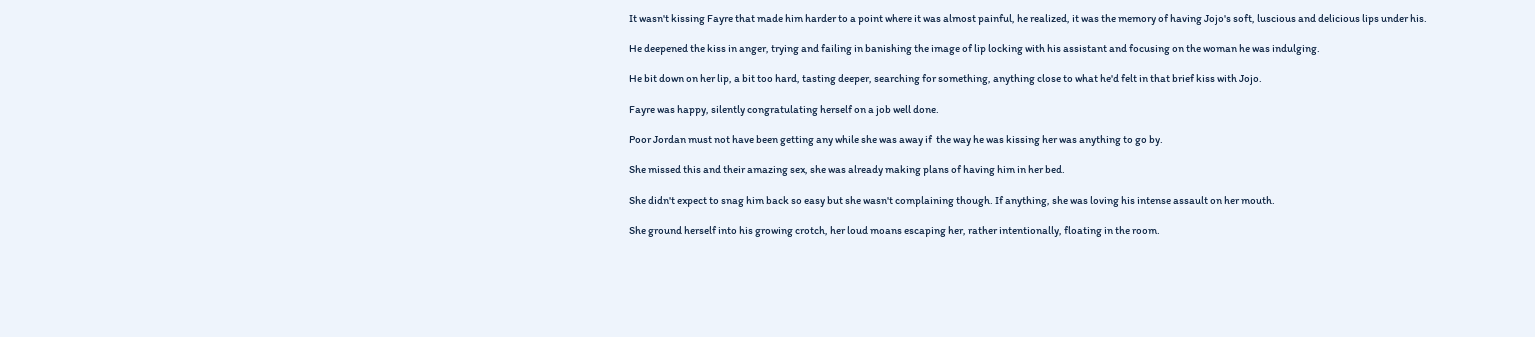It wasn't kissing Fayre that made him harder to a point where it was almost painful, he realized, it was the memory of having Jojo's soft, luscious and delicious lips under his.

He deepened the kiss in anger, trying and failing in banishing the image of lip locking with his assistant and focusing on the woman he was indulging.

He bit down on her lip, a bit too hard, tasting deeper, searching for something, anything close to what he'd felt in that brief kiss with Jojo.

Fayre was happy, silently congratulating herself on a job well done.

Poor Jordan must not have been getting any while she was away if  the way he was kissing her was anything to go by.

She missed this and their amazing sex, she was already making plans of having him in her bed.

She didn't expect to snag him back so easy but she wasn't complaining though. If anything, she was loving his intense assault on her mouth.

She ground herself into his growing crotch, her loud moans escaping her, rather intentionally, floating in the room.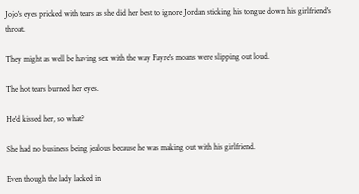Jojo's eyes pricked with tears as she did her best to ignore Jordan sticking his tongue down his girlfriend's throat.

They might as well be having sex with the way Fayre's moans were slipping out loud.

The hot tears burned her eyes.

He'd kissed her, so what?

She had no business being jealous because he was making out with his girlfriend.

Even though the lady lacked in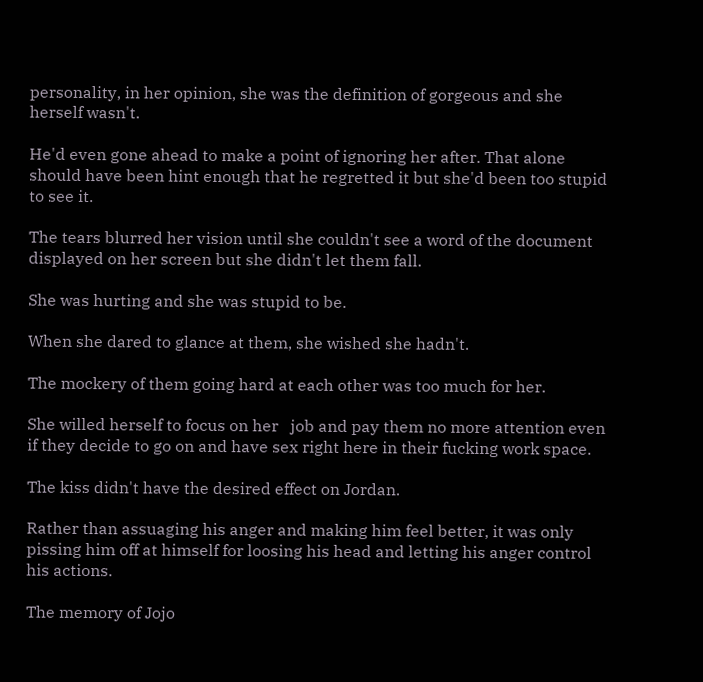personality, in her opinion, she was the definition of gorgeous and she herself wasn't.

He'd even gone ahead to make a point of ignoring her after. That alone should have been hint enough that he regretted it but she'd been too stupid to see it.

The tears blurred her vision until she couldn't see a word of the document displayed on her screen but she didn't let them fall.

She was hurting and she was stupid to be.

When she dared to glance at them, she wished she hadn't.

The mockery of them going hard at each other was too much for her.

She willed herself to focus on her   job and pay them no more attention even if they decide to go on and have sex right here in their fucking work space.

The kiss didn't have the desired effect on Jordan.

Rather than assuaging his anger and making him feel better, it was only pissing him off at himself for loosing his head and letting his anger control his actions.

The memory of Jojo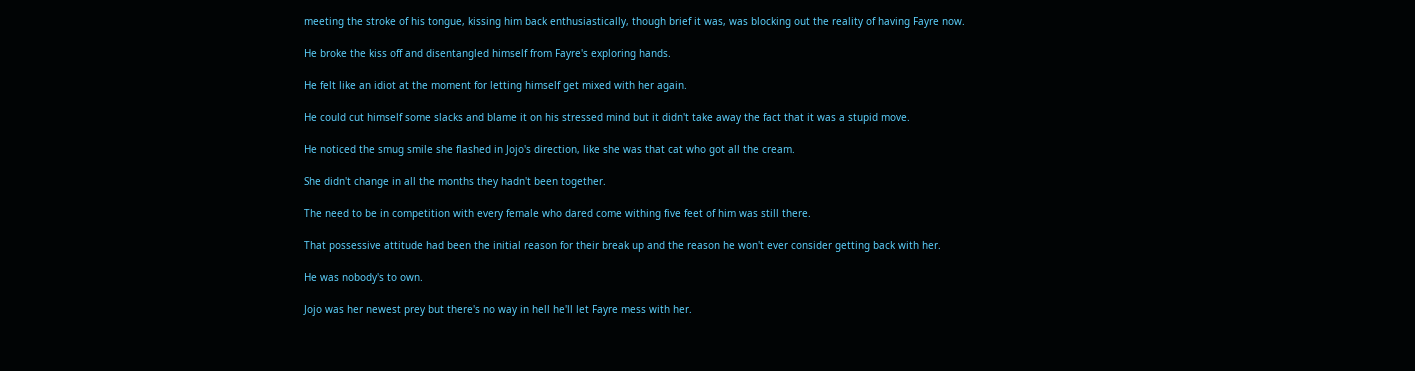meeting the stroke of his tongue, kissing him back enthusiastically, though brief it was, was blocking out the reality of having Fayre now.

He broke the kiss off and disentangled himself from Fayre's exploring hands.

He felt like an idiot at the moment for letting himself get mixed with her again.

He could cut himself some slacks and blame it on his stressed mind but it didn't take away the fact that it was a stupid move.

He noticed the smug smile she flashed in Jojo's direction, like she was that cat who got all the cream.

She didn't change in all the months they hadn't been together.

The need to be in competition with every female who dared come withing five feet of him was still there.

That possessive attitude had been the initial reason for their break up and the reason he won't ever consider getting back with her.

He was nobody's to own.

Jojo was her newest prey but there's no way in hell he'll let Fayre mess with her.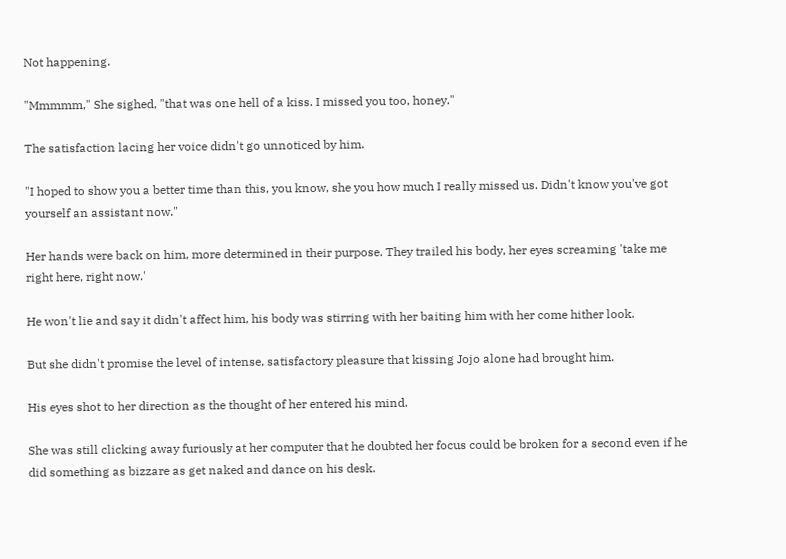Not happening.

"Mmmmm," She sighed, "that was one hell of a kiss. I missed you too, honey."

The satisfaction lacing her voice didn't go unnoticed by him.

"I hoped to show you a better time than this, you know, she you how much I really missed us. Didn't know you've got yourself an assistant now."

Her hands were back on him, more determined in their purpose. They trailed his body, her eyes screaming 'take me right here, right now.'

He won't lie and say it didn't affect him, his body was stirring with her baiting him with her come hither look.

But she didn't promise the level of intense, satisfactory pleasure that kissing Jojo alone had brought him.

His eyes shot to her direction as the thought of her entered his mind.

She was still clicking away furiously at her computer that he doubted her focus could be broken for a second even if he did something as bizzare as get naked and dance on his desk.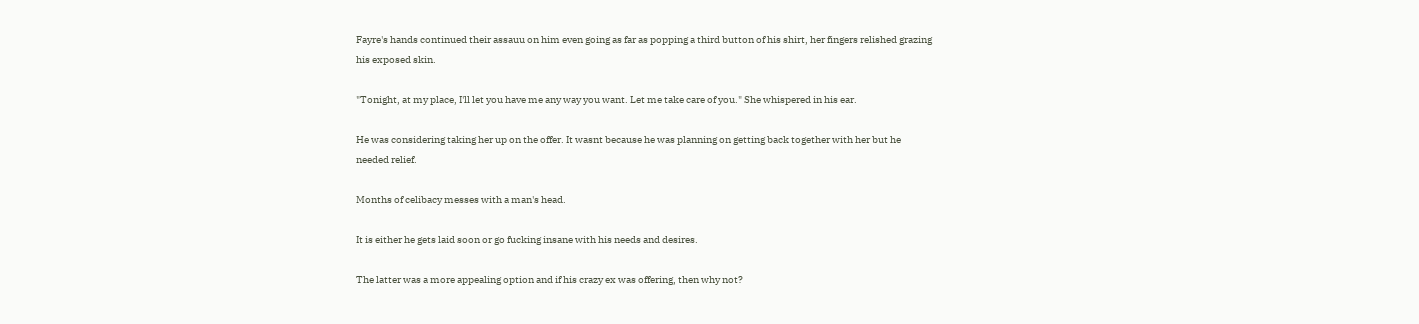Fayre's hands continued their assauu on him even going as far as popping a third button of his shirt, her fingers relished grazing his exposed skin.

"Tonight, at my place, I'll let you have me any way you want. Let me take care of you." She whispered in his ear.

He was considering taking her up on the offer. It wasnt because he was planning on getting back together with her but he needed relief.

Months of celibacy messes with a man's head.

It is either he gets laid soon or go fucking insane with his needs and desires.

The latter was a more appealing option and if his crazy ex was offering, then why not?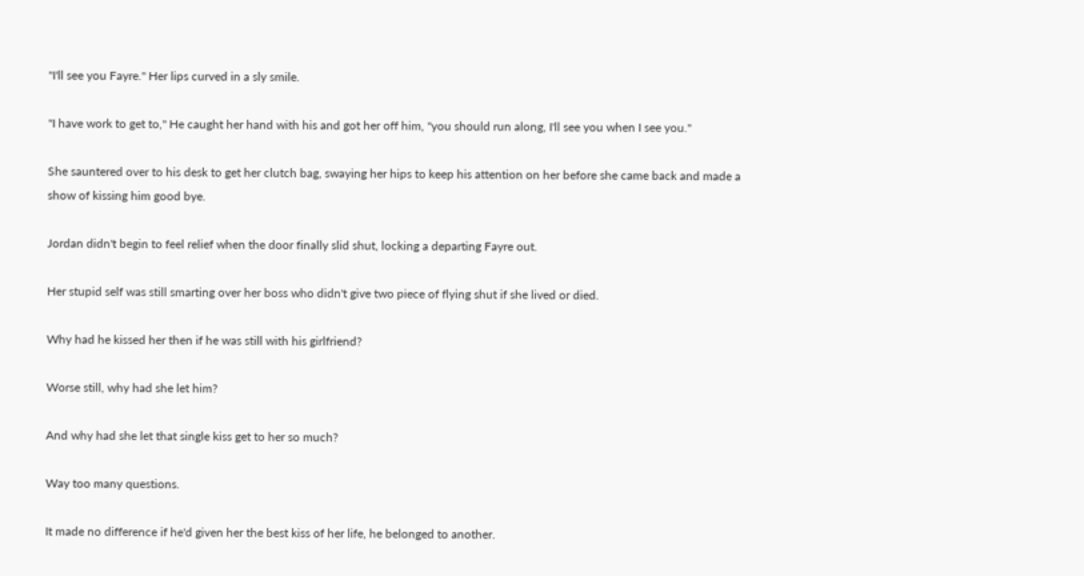"I'll see you Fayre." Her lips curved in a sly smile.

"I have work to get to," He caught her hand with his and got her off him, "you should run along, I'll see you when I see you."

She sauntered over to his desk to get her clutch bag, swaying her hips to keep his attention on her before she came back and made a show of kissing him good bye.

Jordan didn't begin to feel relief when the door finally slid shut, locking a departing Fayre out.

Her stupid self was still smarting over her boss who didn't give two piece of flying shut if she lived or died.

Why had he kissed her then if he was still with his girlfriend?

Worse still, why had she let him?

And why had she let that single kiss get to her so much?

Way too many questions.

It made no difference if he'd given her the best kiss of her life, he belonged to another.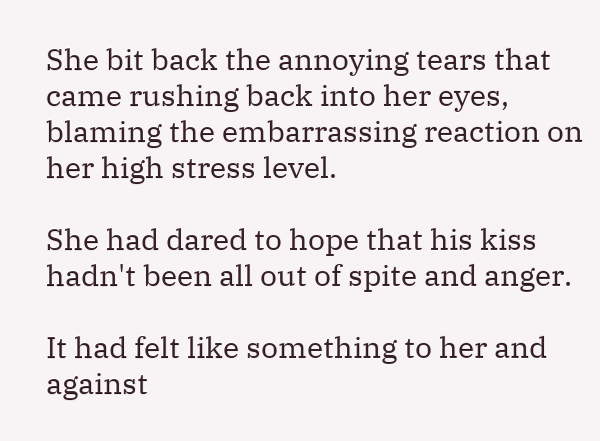She bit back the annoying tears that came rushing back into her eyes, blaming the embarrassing reaction on her high stress level.

She had dared to hope that his kiss hadn't been all out of spite and anger.

It had felt like something to her and against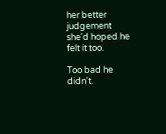her better judgement she'd hoped he felt it too.

Too bad he didn't.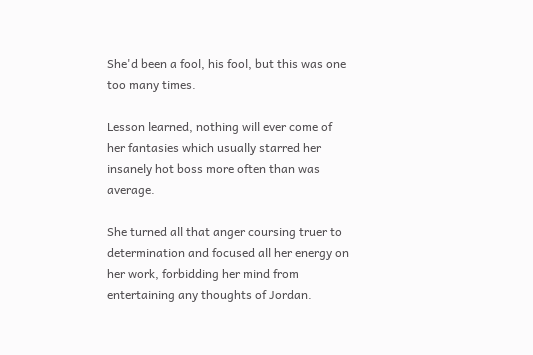She'd been a fool, his fool, but this was one too many times.

Lesson learned, nothing will ever come of her fantasies which usually starred her insanely hot boss more often than was average.

She turned all that anger coursing truer to determination and focused all her energy on her work, forbidding her mind from entertaining any thoughts of Jordan.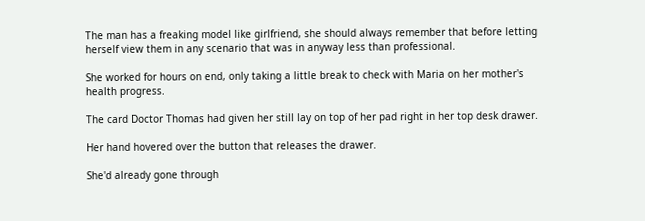The man has a freaking model like girlfriend, she should always remember that before letting herself view them in any scenario that was in anyway less than professional.

She worked for hours on end, only taking a little break to check with Maria on her mother's health progress.

The card Doctor Thomas had given her still lay on top of her pad right in her top desk drawer.

Her hand hovered over the button that releases the drawer.

She'd already gone through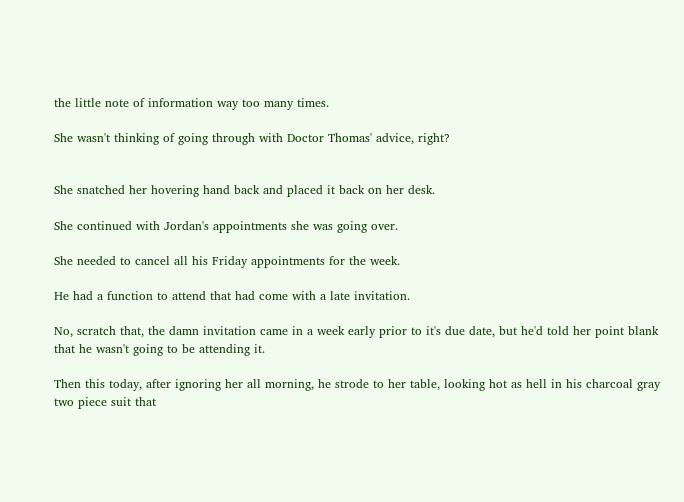the little note of information way too many times.

She wasn't thinking of going through with Doctor Thomas' advice, right?


She snatched her hovering hand back and placed it back on her desk.

She continued with Jordan's appointments she was going over.

She needed to cancel all his Friday appointments for the week.

He had a function to attend that had come with a late invitation.

No, scratch that, the damn invitation came in a week early prior to it's due date, but he'd told her point blank that he wasn't going to be attending it.

Then this today, after ignoring her all morning, he strode to her table, looking hot as hell in his charcoal gray two piece suit that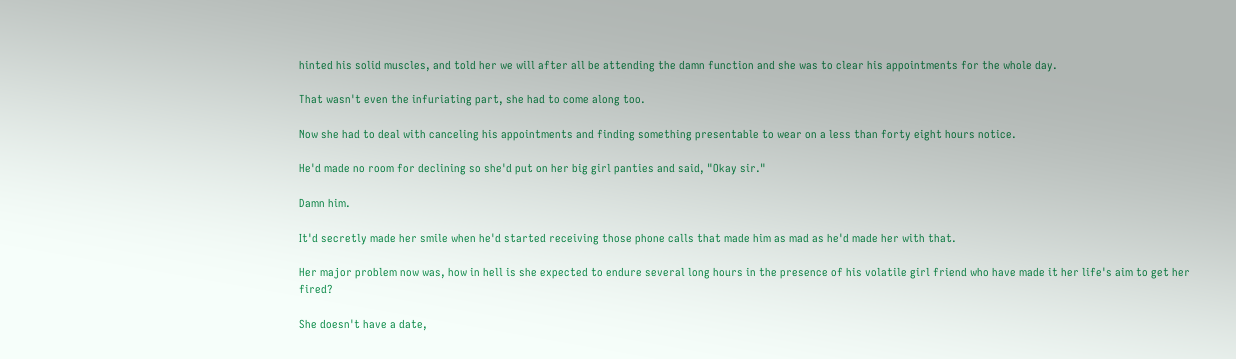hinted his solid muscles, and told her we will after all be attending the damn function and she was to clear his appointments for the whole day.

That wasn't even the infuriating part, she had to come along too.

Now she had to deal with canceling his appointments and finding something presentable to wear on a less than forty eight hours notice.

He'd made no room for declining so she'd put on her big girl panties and said, "Okay sir."

Damn him.

It'd secretly made her smile when he'd started receiving those phone calls that made him as mad as he'd made her with that.

Her major problem now was, how in hell is she expected to endure several long hours in the presence of his volatile girl friend who have made it her life's aim to get her fired?

She doesn't have a date,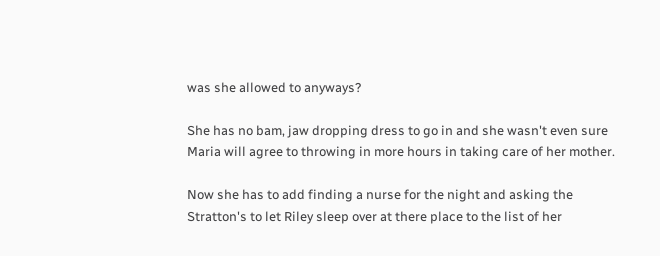was she allowed to anyways?

She has no bam, jaw dropping dress to go in and she wasn't even sure Maria will agree to throwing in more hours in taking care of her mother.

Now she has to add finding a nurse for the night and asking the Stratton's to let Riley sleep over at there place to the list of her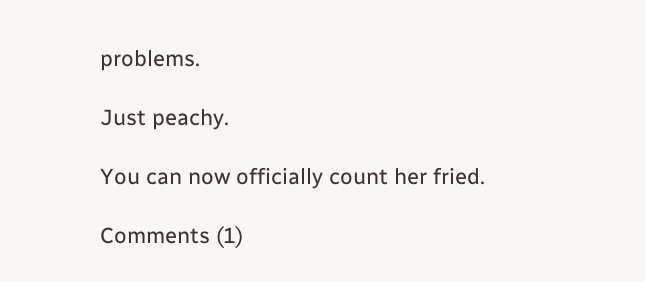problems.

Just peachy.

You can now officially count her fried.

Comments (1)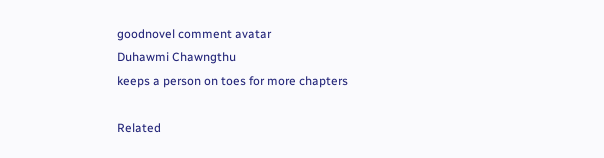goodnovel comment avatar
Duhawmi Chawngthu
keeps a person on toes for more chapters

Related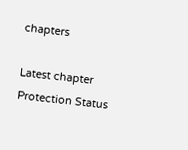chapters

Latest chapter Protection Status